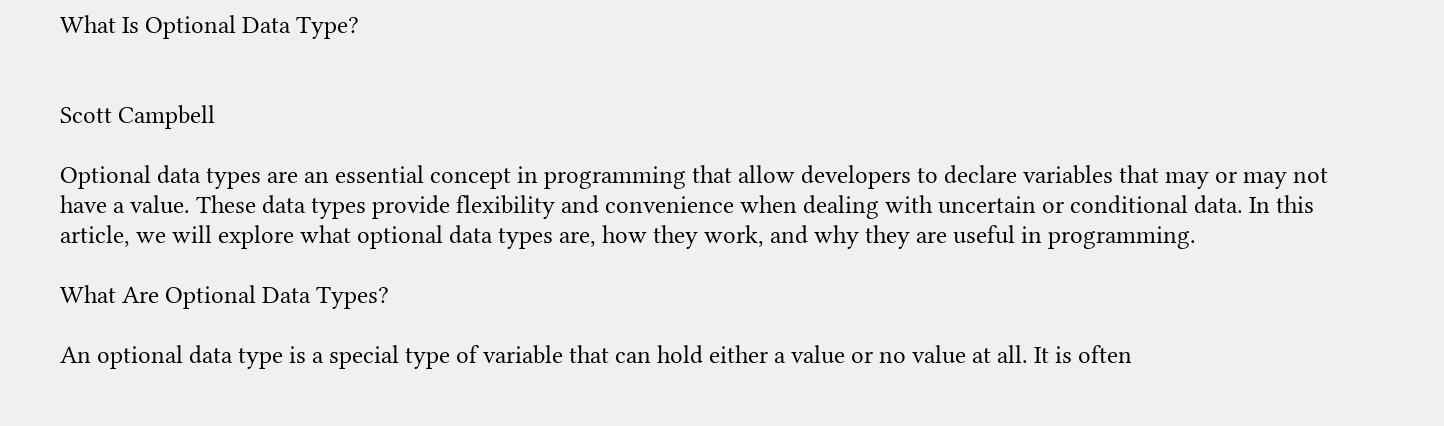What Is Optional Data Type?


Scott Campbell

Optional data types are an essential concept in programming that allow developers to declare variables that may or may not have a value. These data types provide flexibility and convenience when dealing with uncertain or conditional data. In this article, we will explore what optional data types are, how they work, and why they are useful in programming.

What Are Optional Data Types?

An optional data type is a special type of variable that can hold either a value or no value at all. It is often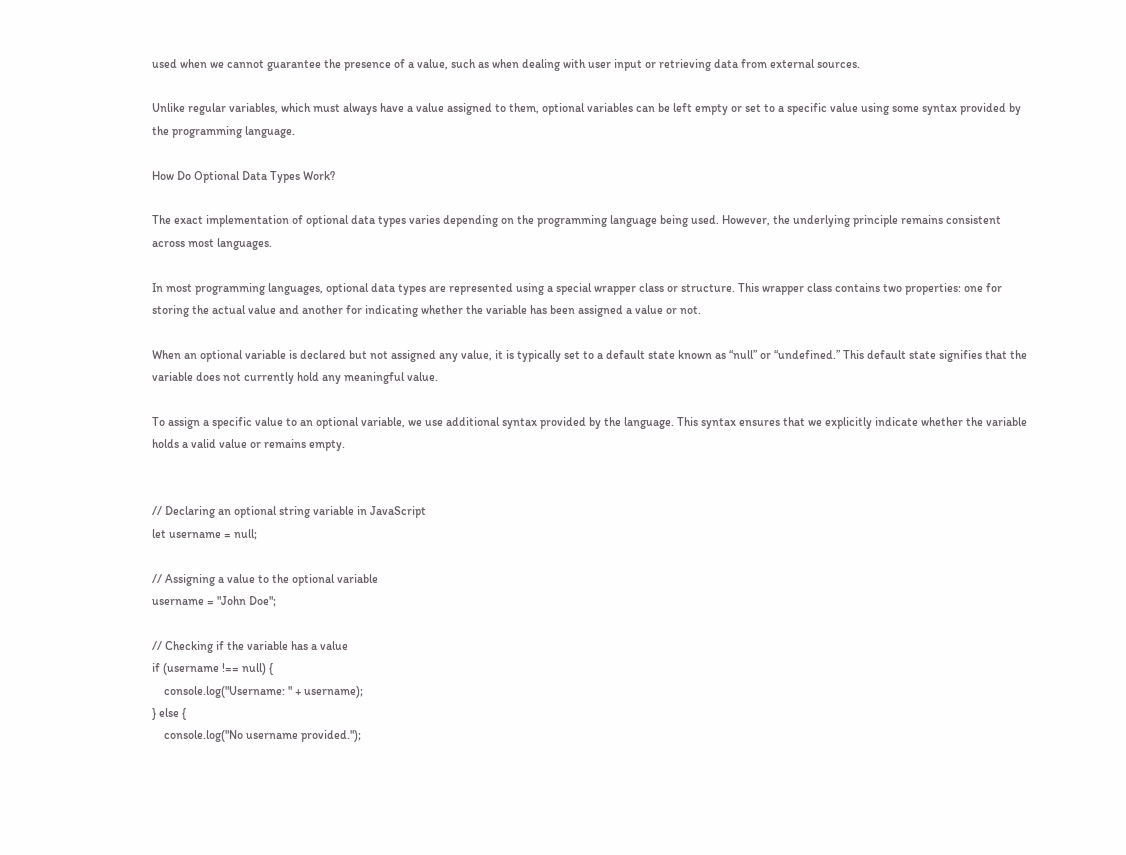used when we cannot guarantee the presence of a value, such as when dealing with user input or retrieving data from external sources.

Unlike regular variables, which must always have a value assigned to them, optional variables can be left empty or set to a specific value using some syntax provided by the programming language.

How Do Optional Data Types Work?

The exact implementation of optional data types varies depending on the programming language being used. However, the underlying principle remains consistent across most languages.

In most programming languages, optional data types are represented using a special wrapper class or structure. This wrapper class contains two properties: one for storing the actual value and another for indicating whether the variable has been assigned a value or not.

When an optional variable is declared but not assigned any value, it is typically set to a default state known as “null” or “undefined.” This default state signifies that the variable does not currently hold any meaningful value.

To assign a specific value to an optional variable, we use additional syntax provided by the language. This syntax ensures that we explicitly indicate whether the variable holds a valid value or remains empty.


// Declaring an optional string variable in JavaScript
let username = null;

// Assigning a value to the optional variable
username = "John Doe";

// Checking if the variable has a value
if (username !== null) {
    console.log("Username: " + username);
} else {
    console.log("No username provided.");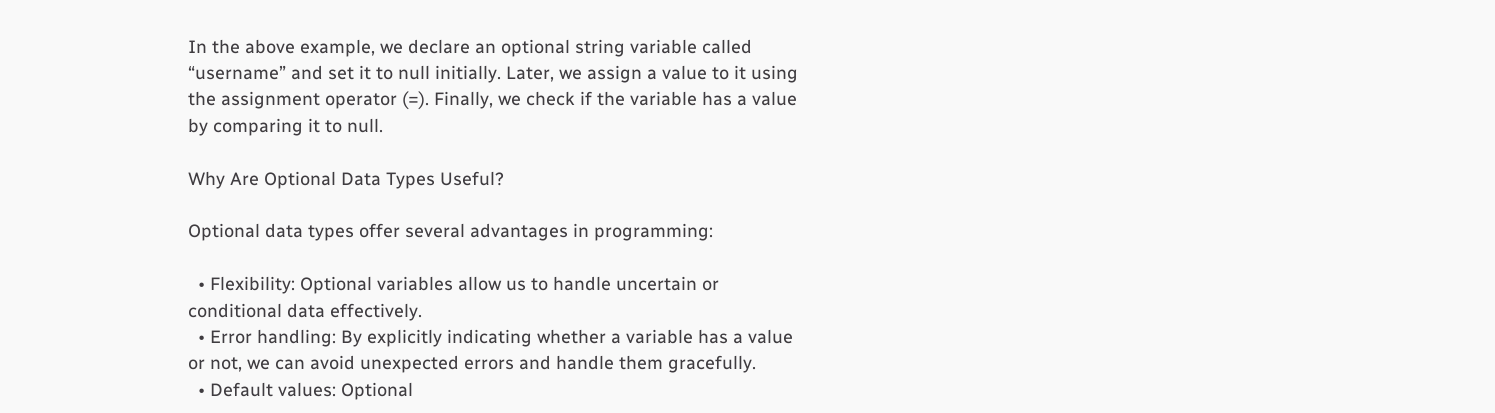In the above example, we declare an optional string variable called “username” and set it to null initially. Later, we assign a value to it using the assignment operator (=). Finally, we check if the variable has a value by comparing it to null.

Why Are Optional Data Types Useful?

Optional data types offer several advantages in programming:

  • Flexibility: Optional variables allow us to handle uncertain or conditional data effectively.
  • Error handling: By explicitly indicating whether a variable has a value or not, we can avoid unexpected errors and handle them gracefully.
  • Default values: Optional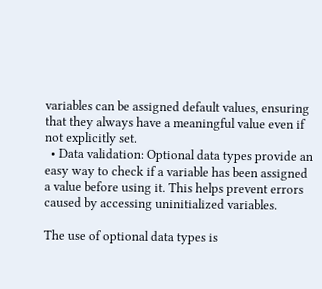variables can be assigned default values, ensuring that they always have a meaningful value even if not explicitly set.
  • Data validation: Optional data types provide an easy way to check if a variable has been assigned a value before using it. This helps prevent errors caused by accessing uninitialized variables.

The use of optional data types is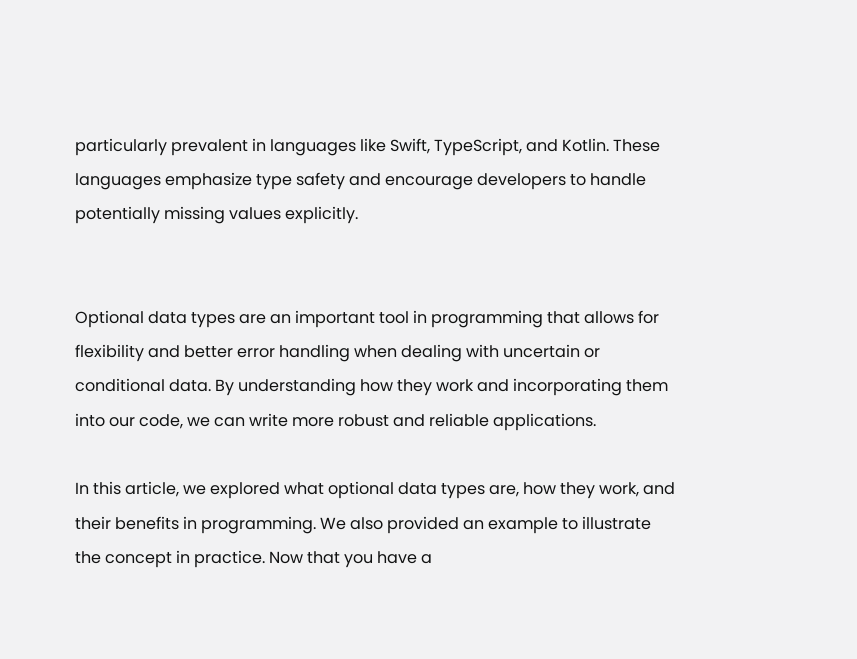particularly prevalent in languages like Swift, TypeScript, and Kotlin. These languages emphasize type safety and encourage developers to handle potentially missing values explicitly.


Optional data types are an important tool in programming that allows for flexibility and better error handling when dealing with uncertain or conditional data. By understanding how they work and incorporating them into our code, we can write more robust and reliable applications.

In this article, we explored what optional data types are, how they work, and their benefits in programming. We also provided an example to illustrate the concept in practice. Now that you have a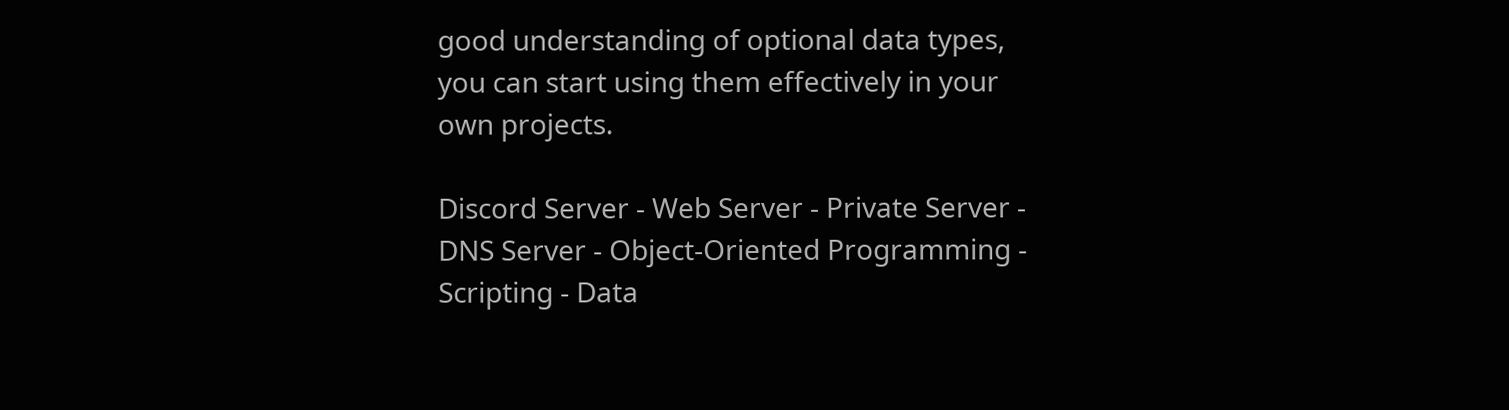good understanding of optional data types, you can start using them effectively in your own projects.

Discord Server - Web Server - Private Server - DNS Server - Object-Oriented Programming - Scripting - Data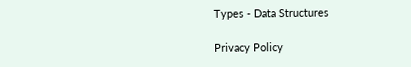Types - Data Structures

Privacy Policy